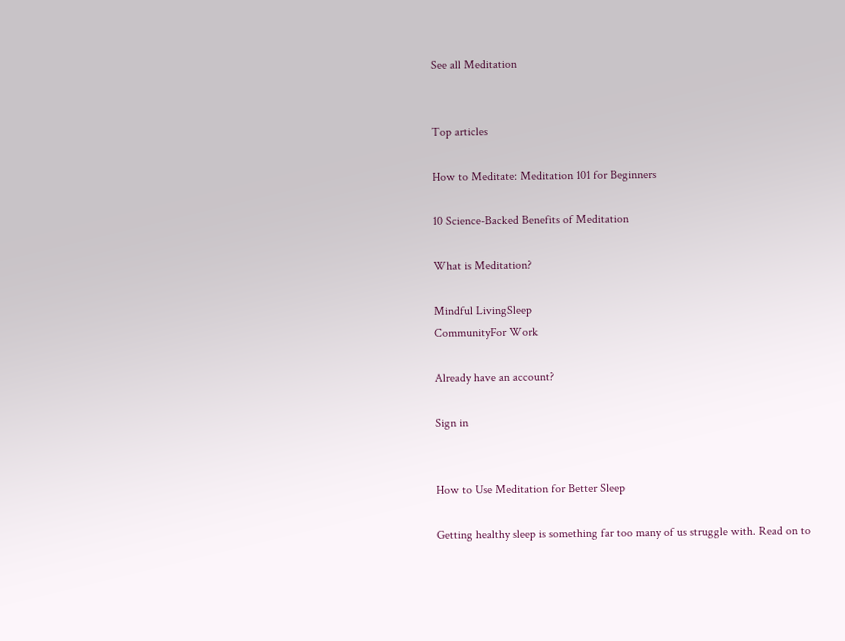See all Meditation


Top articles

How to Meditate: Meditation 101 for Beginners

10 Science-Backed Benefits of Meditation

What is Meditation?

Mindful LivingSleep
CommunityFor Work

Already have an account?

Sign in


How to Use Meditation for Better Sleep

Getting healthy sleep is something far too many of us struggle with. Read on to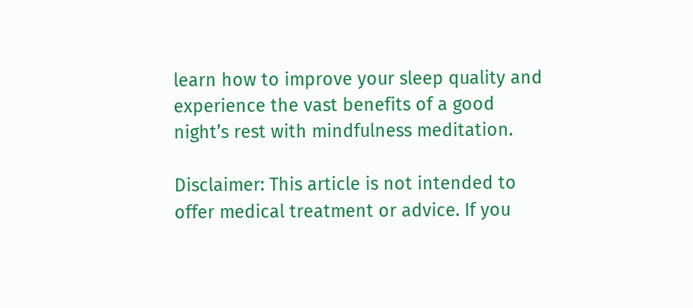learn how to improve your sleep quality and experience the vast benefits of a good night’s rest with mindfulness meditation.

Disclaimer: This article is not intended to offer medical treatment or advice. If you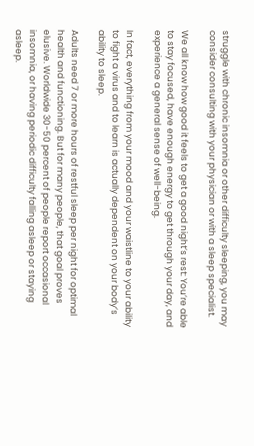struggle with chronic insomnia or other difficulty sleeping, you may consider consulting with your physician or with a sleep specialist.

We all know how good it feels to get a good night’s rest: You’re able to stay focused, have enough energy to get through your day, and experience a general sense of well-being.

In fact, everything from your mood and your waistline to your ability to fight a virus and to learn is actually dependent on your body’s ability to sleep.

Adults need 7 or more hours of restful sleep per night for optimal health and functioning. But for many people, that goal proves elusive. Worldwide 30-50 percent of people report occasional insomnia, or having periodic difficulty falling asleep or staying asleep.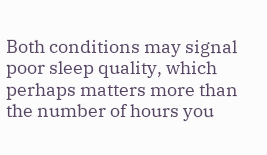Both conditions may signal poor sleep quality, which perhaps matters more than the number of hours you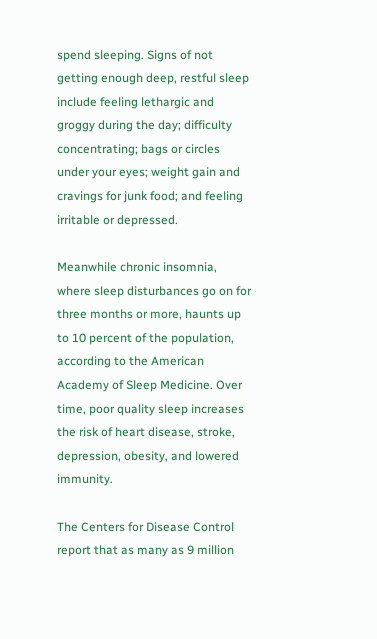spend sleeping. Signs of not getting enough deep, restful sleep include feeling lethargic and groggy during the day; difficulty concentrating; bags or circles under your eyes; weight gain and cravings for junk food; and feeling irritable or depressed.

Meanwhile chronic insomnia, where sleep disturbances go on for three months or more, haunts up to 10 percent of the population, according to the American Academy of Sleep Medicine. Over time, poor quality sleep increases the risk of heart disease, stroke, depression, obesity, and lowered immunity.

The Centers for Disease Control report that as many as 9 million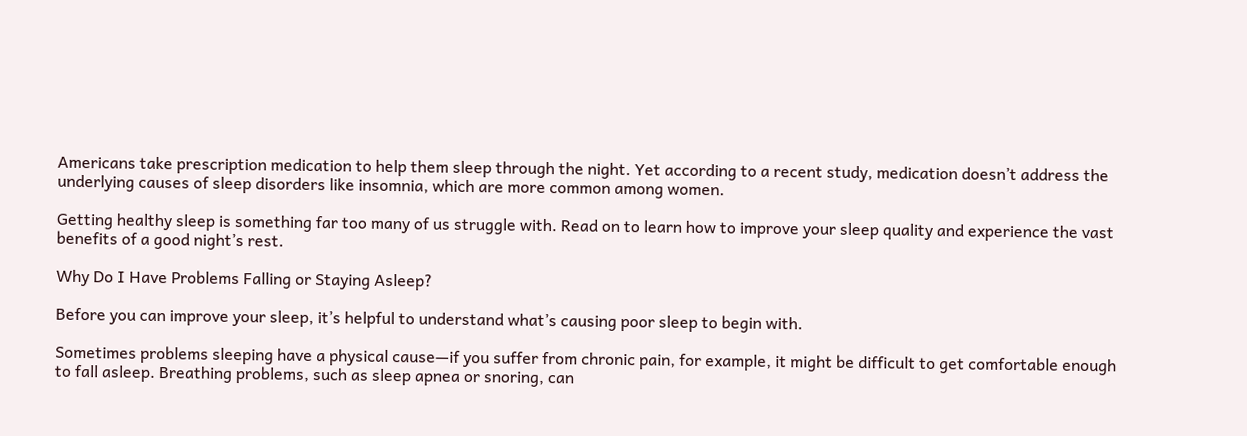Americans take prescription medication to help them sleep through the night. Yet according to a recent study, medication doesn’t address the underlying causes of sleep disorders like insomnia, which are more common among women.

Getting healthy sleep is something far too many of us struggle with. Read on to learn how to improve your sleep quality and experience the vast benefits of a good night’s rest.

Why Do I Have Problems Falling or Staying Asleep?

Before you can improve your sleep, it’s helpful to understand what’s causing poor sleep to begin with.

Sometimes problems sleeping have a physical cause—if you suffer from chronic pain, for example, it might be difficult to get comfortable enough to fall asleep. Breathing problems, such as sleep apnea or snoring, can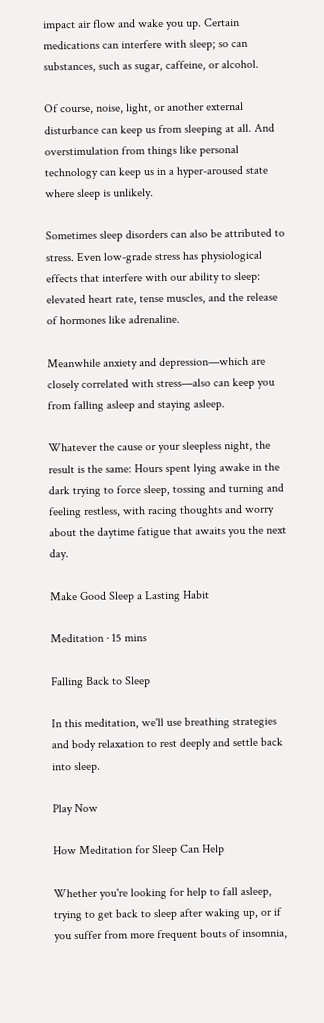impact air flow and wake you up. Certain medications can interfere with sleep; so can substances, such as sugar, caffeine, or alcohol.

Of course, noise, light, or another external disturbance can keep us from sleeping at all. And overstimulation from things like personal technology can keep us in a hyper-aroused state where sleep is unlikely.

Sometimes sleep disorders can also be attributed to stress. Even low-grade stress has physiological effects that interfere with our ability to sleep: elevated heart rate, tense muscles, and the release of hormones like adrenaline.

Meanwhile anxiety and depression—which are closely correlated with stress—also can keep you from falling asleep and staying asleep.

Whatever the cause or your sleepless night, the result is the same: Hours spent lying awake in the dark trying to force sleep, tossing and turning and feeling restless, with racing thoughts and worry about the daytime fatigue that awaits you the next day.

Make Good Sleep a Lasting Habit

Meditation · 15 mins

Falling Back to Sleep

In this meditation, we'll use breathing strategies and body relaxation to rest deeply and settle back into sleep.

Play Now

How Meditation for Sleep Can Help

Whether you're looking for help to fall asleep, trying to get back to sleep after waking up, or if you suffer from more frequent bouts of insomnia,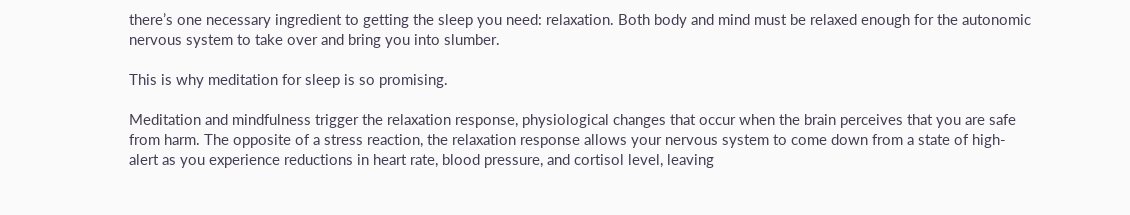there’s one necessary ingredient to getting the sleep you need: relaxation. Both body and mind must be relaxed enough for the autonomic nervous system to take over and bring you into slumber.

This is why meditation for sleep is so promising.

Meditation and mindfulness trigger the relaxation response, physiological changes that occur when the brain perceives that you are safe from harm. The opposite of a stress reaction, the relaxation response allows your nervous system to come down from a state of high-alert as you experience reductions in heart rate, blood pressure, and cortisol level, leaving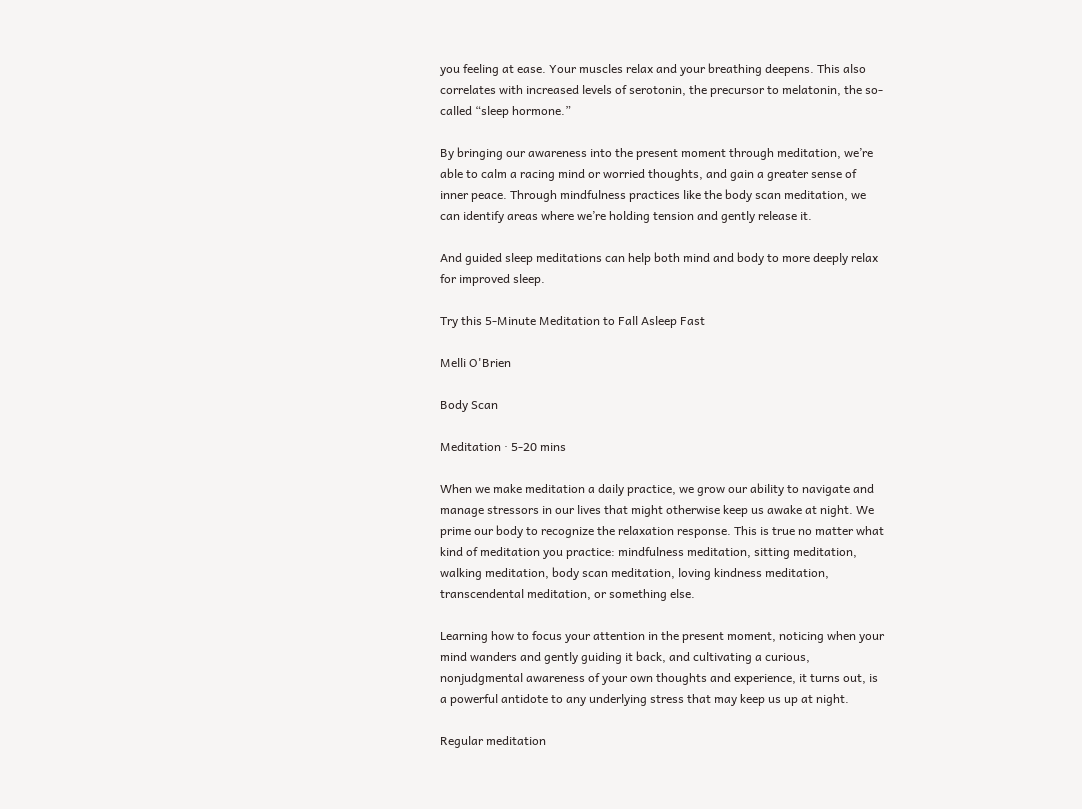you feeling at ease. Your muscles relax and your breathing deepens. This also correlates with increased levels of serotonin, the precursor to melatonin, the so-called “sleep hormone.”

By bringing our awareness into the present moment through meditation, we’re able to calm a racing mind or worried thoughts, and gain a greater sense of inner peace. Through mindfulness practices like the body scan meditation, we can identify areas where we’re holding tension and gently release it.

And guided sleep meditations can help both mind and body to more deeply relax for improved sleep.

Try this 5-Minute Meditation to Fall Asleep Fast

Melli O'Brien

Body Scan

Meditation · 5-20 mins

When we make meditation a daily practice, we grow our ability to navigate and manage stressors in our lives that might otherwise keep us awake at night. We prime our body to recognize the relaxation response. This is true no matter what kind of meditation you practice: mindfulness meditation, sitting meditation, walking meditation, body scan meditation, loving kindness meditation, transcendental meditation, or something else.

Learning how to focus your attention in the present moment, noticing when your mind wanders and gently guiding it back, and cultivating a curious, nonjudgmental awareness of your own thoughts and experience, it turns out, is a powerful antidote to any underlying stress that may keep us up at night.

Regular meditation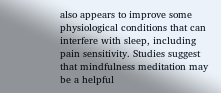also appears to improve some physiological conditions that can interfere with sleep, including pain sensitivity. Studies suggest that mindfulness meditation may be a helpful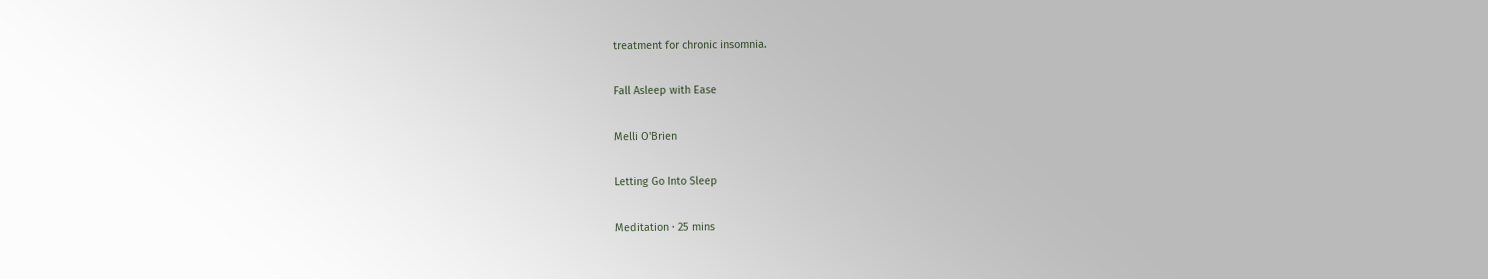treatment for chronic insomnia.

Fall Asleep with Ease

Melli O'Brien

Letting Go Into Sleep

Meditation · 25 mins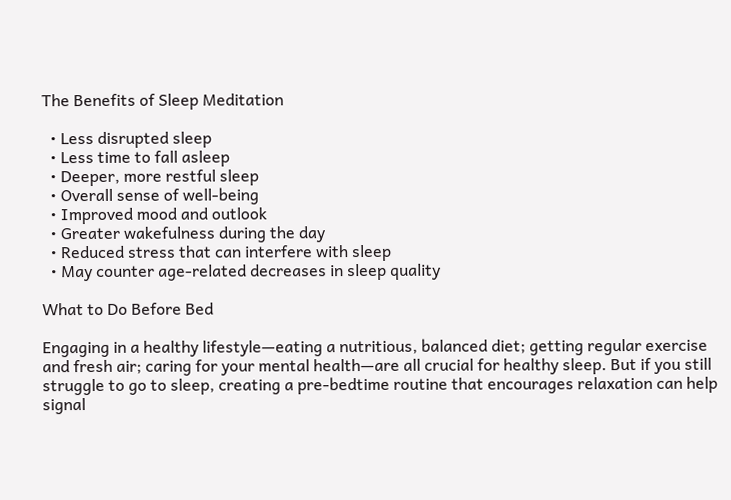The Benefits of Sleep Meditation

  • Less disrupted sleep
  • Less time to fall asleep
  • Deeper, more restful sleep
  • Overall sense of well-being
  • Improved mood and outlook
  • Greater wakefulness during the day
  • Reduced stress that can interfere with sleep
  • May counter age-related decreases in sleep quality

What to Do Before Bed

Engaging in a healthy lifestyle—eating a nutritious, balanced diet; getting regular exercise and fresh air; caring for your mental health—are all crucial for healthy sleep. But if you still struggle to go to sleep, creating a pre-bedtime routine that encourages relaxation can help signal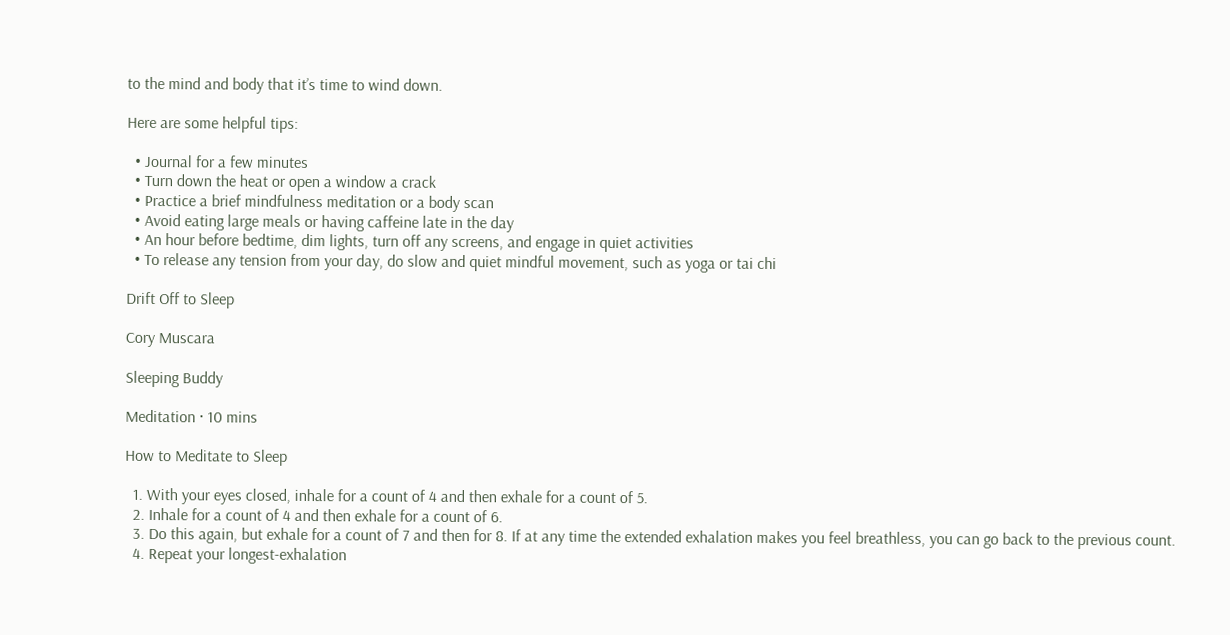to the mind and body that it’s time to wind down.

Here are some helpful tips:

  • Journal for a few minutes
  • Turn down the heat or open a window a crack
  • Practice a brief mindfulness meditation or a body scan
  • Avoid eating large meals or having caffeine late in the day
  • An hour before bedtime, dim lights, turn off any screens, and engage in quiet activities
  • To release any tension from your day, do slow and quiet mindful movement, such as yoga or tai chi

Drift Off to Sleep

Cory Muscara

Sleeping Buddy

Meditation · 10 mins

How to Meditate to Sleep

  1. With your eyes closed, inhale for a count of 4 and then exhale for a count of 5.
  2. Inhale for a count of 4 and then exhale for a count of 6.
  3. Do this again, but exhale for a count of 7 and then for 8. If at any time the extended exhalation makes you feel breathless, you can go back to the previous count.
  4. Repeat your longest-exhalation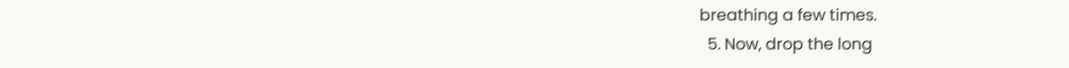breathing a few times.
  5. Now, drop the long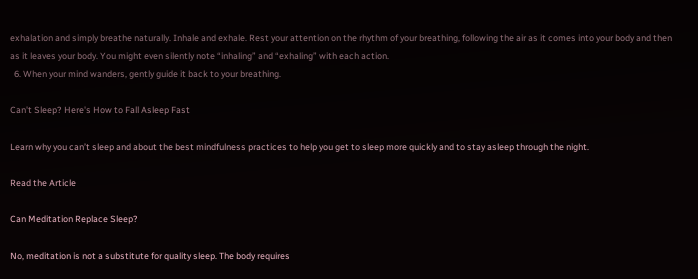exhalation and simply breathe naturally. Inhale and exhale. Rest your attention on the rhythm of your breathing, following the air as it comes into your body and then as it leaves your body. You might even silently note “inhaling” and “exhaling” with each action.
  6. When your mind wanders, gently guide it back to your breathing.

Can't Sleep? Here's How to Fall Asleep Fast

Learn why you can’t sleep and about the best mindfulness practices to help you get to sleep more quickly and to stay asleep through the night.

Read the Article

Can Meditation Replace Sleep?

No, meditation is not a substitute for quality sleep. The body requires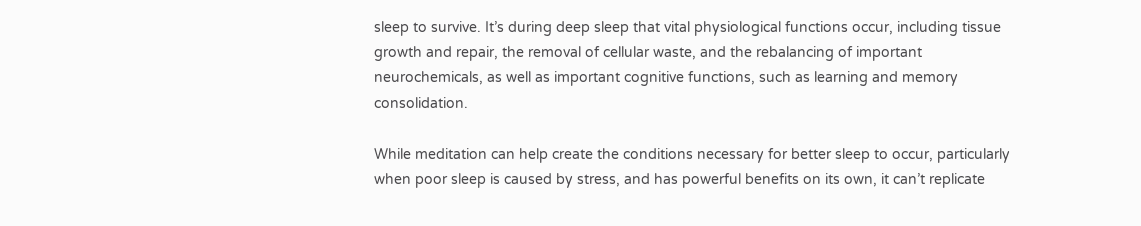sleep to survive. It’s during deep sleep that vital physiological functions occur, including tissue growth and repair, the removal of cellular waste, and the rebalancing of important neurochemicals, as well as important cognitive functions, such as learning and memory consolidation.

While meditation can help create the conditions necessary for better sleep to occur, particularly when poor sleep is caused by stress, and has powerful benefits on its own, it can’t replicate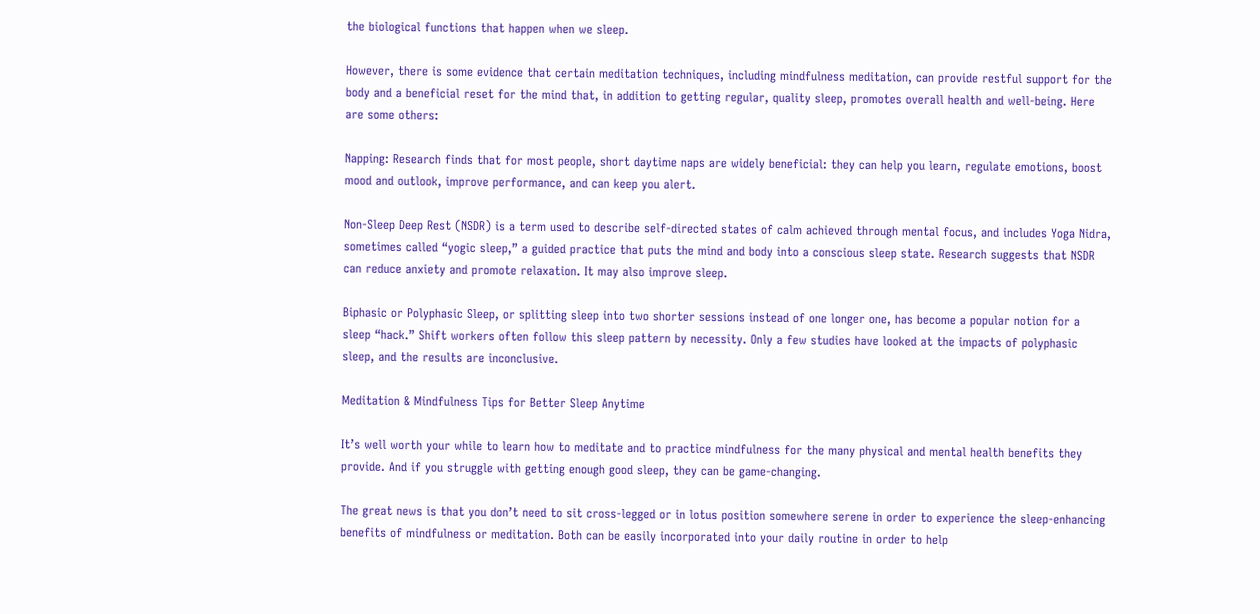the biological functions that happen when we sleep.

However, there is some evidence that certain meditation techniques, including mindfulness meditation, can provide restful support for the body and a beneficial reset for the mind that, in addition to getting regular, quality sleep, promotes overall health and well-being. Here are some others:

Napping: Research finds that for most people, short daytime naps are widely beneficial: they can help you learn, regulate emotions, boost mood and outlook, improve performance, and can keep you alert.

Non-Sleep Deep Rest (NSDR) is a term used to describe self-directed states of calm achieved through mental focus, and includes Yoga Nidra, sometimes called “yogic sleep,” a guided practice that puts the mind and body into a conscious sleep state. Research suggests that NSDR can reduce anxiety and promote relaxation. It may also improve sleep.

Biphasic or Polyphasic Sleep, or splitting sleep into two shorter sessions instead of one longer one, has become a popular notion for a sleep “hack.” Shift workers often follow this sleep pattern by necessity. Only a few studies have looked at the impacts of polyphasic sleep, and the results are inconclusive.

Meditation & Mindfulness Tips for Better Sleep Anytime

It’s well worth your while to learn how to meditate and to practice mindfulness for the many physical and mental health benefits they provide. And if you struggle with getting enough good sleep, they can be game-changing.

The great news is that you don’t need to sit cross-legged or in lotus position somewhere serene in order to experience the sleep-enhancing benefits of mindfulness or meditation. Both can be easily incorporated into your daily routine in order to help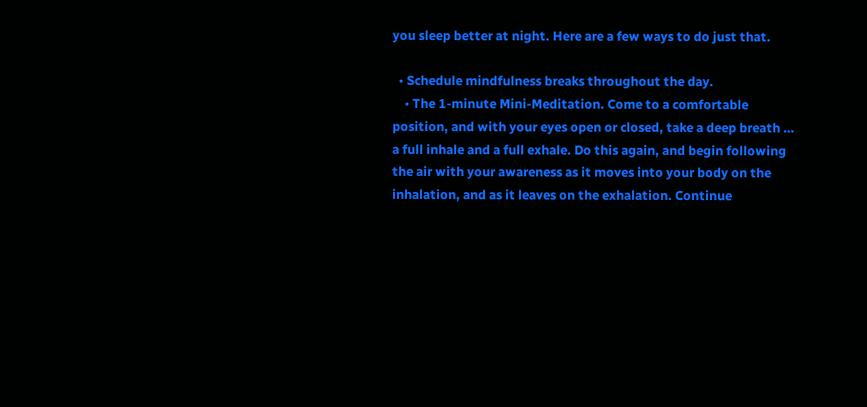you sleep better at night. Here are a few ways to do just that.

  • Schedule mindfulness breaks throughout the day.
    • The 1-minute Mini-Meditation. Come to a comfortable position, and with your eyes open or closed, take a deep breath … a full inhale and a full exhale. Do this again, and begin following the air with your awareness as it moves into your body on the inhalation, and as it leaves on the exhalation. Continue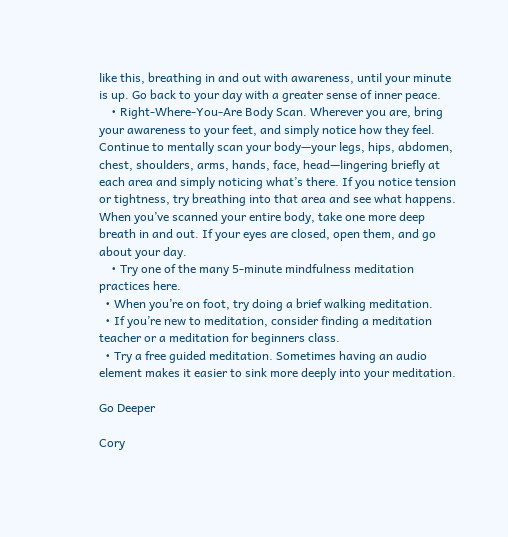like this, breathing in and out with awareness, until your minute is up. Go back to your day with a greater sense of inner peace.
    • Right-Where-You-Are Body Scan. Wherever you are, bring your awareness to your feet, and simply notice how they feel. Continue to mentally scan your body—your legs, hips, abdomen, chest, shoulders, arms, hands, face, head—lingering briefly at each area and simply noticing what’s there. If you notice tension or tightness, try breathing into that area and see what happens. When you’ve scanned your entire body, take one more deep breath in and out. If your eyes are closed, open them, and go about your day.
    • Try one of the many 5-minute mindfulness meditation practices here.
  • When you’re on foot, try doing a brief walking meditation.
  • If you’re new to meditation, consider finding a meditation teacher or a meditation for beginners class.
  • Try a free guided meditation. Sometimes having an audio element makes it easier to sink more deeply into your meditation.

Go Deeper

Cory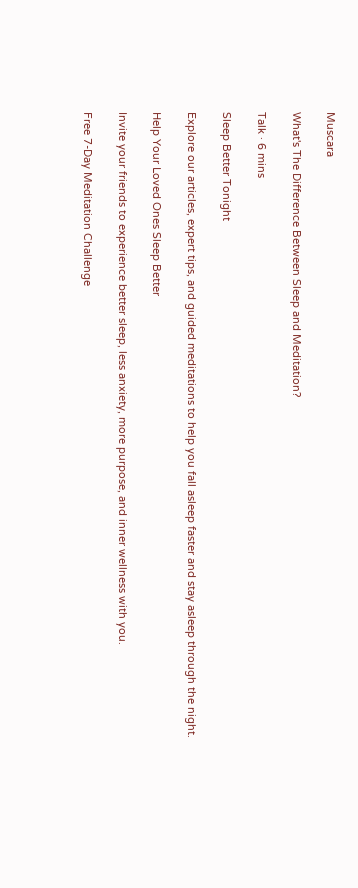Muscara

What's The Difference Between Sleep and Meditation?

Talk · 6 mins

Sleep Better Tonight

Explore our articles, expert tips, and guided meditations to help you fall asleep faster and stay asleep through the night.

Help Your Loved Ones Sleep Better

Invite your friends to experience better sleep, less anxiety, more purpose, and inner wellness with you.

Free 7-Day Meditation Challenge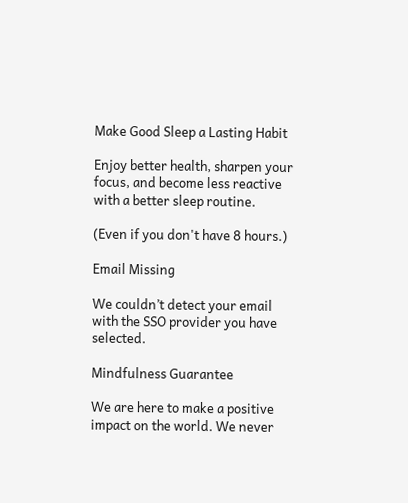Make Good Sleep a Lasting Habit

Enjoy better health, sharpen your focus, and become less reactive with a better sleep routine.

(Even if you don't have 8 hours.)

Email Missing

We couldn’t detect your email with the SSO provider you have selected.

Mindfulness Guarantee

We are here to make a positive impact on the world. We never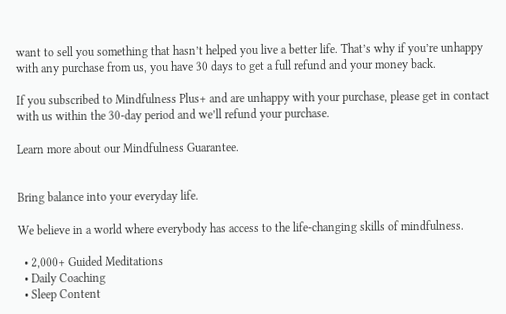want to sell you something that hasn’t helped you live a better life. That’s why if you’re unhappy with any purchase from us, you have 30 days to get a full refund and your money back.

If you subscribed to Mindfulness Plus+ and are unhappy with your purchase, please get in contact with us within the 30-day period and we’ll refund your purchase.

Learn more about our Mindfulness Guarantee.


Bring balance into your everyday life.

We believe in a world where everybody has access to the life-changing skills of mindfulness.

  • 2,000+ Guided Meditations
  • Daily Coaching
  • Sleep Content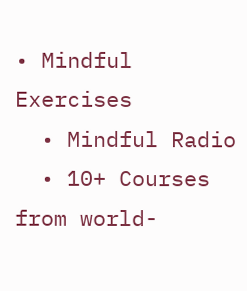• Mindful Exercises
  • Mindful Radio
  • 10+ Courses from world-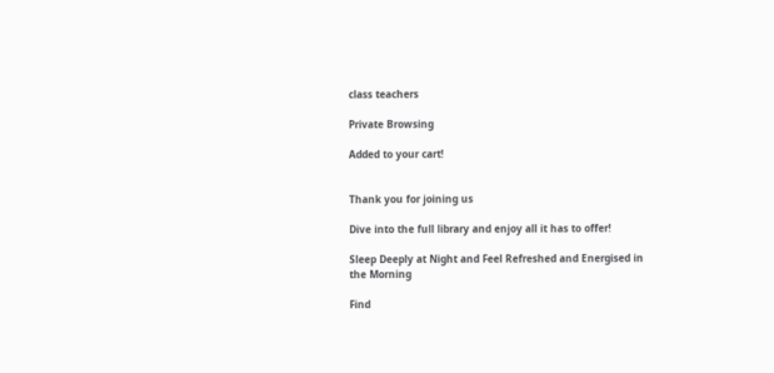class teachers

Private Browsing

Added to your cart!


Thank you for joining us

Dive into the full library and enjoy all it has to offer!

Sleep Deeply at Night and Feel Refreshed and Energised in the Morning

Find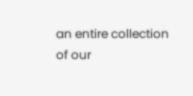an entire collection of our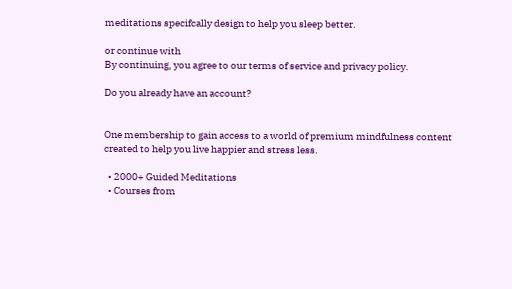meditations specifcally design to help you sleep better.

or continue with
By continuing, you agree to our terms of service and privacy policy.

Do you already have an account?


One membership to gain access to a world of premium mindfulness content created to help you live happier and stress less.

  • 2000+ Guided Meditations
  • Courses from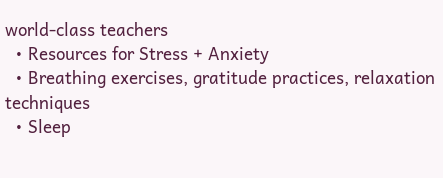world-class teachers
  • Resources for Stress + Anxiety
  • Breathing exercises, gratitude practices, relaxation techniques
  • Sleep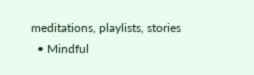meditations, playlists, stories
  • Mindful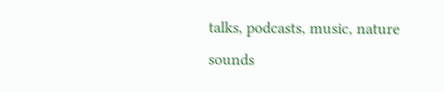talks, podcasts, music, nature sounds